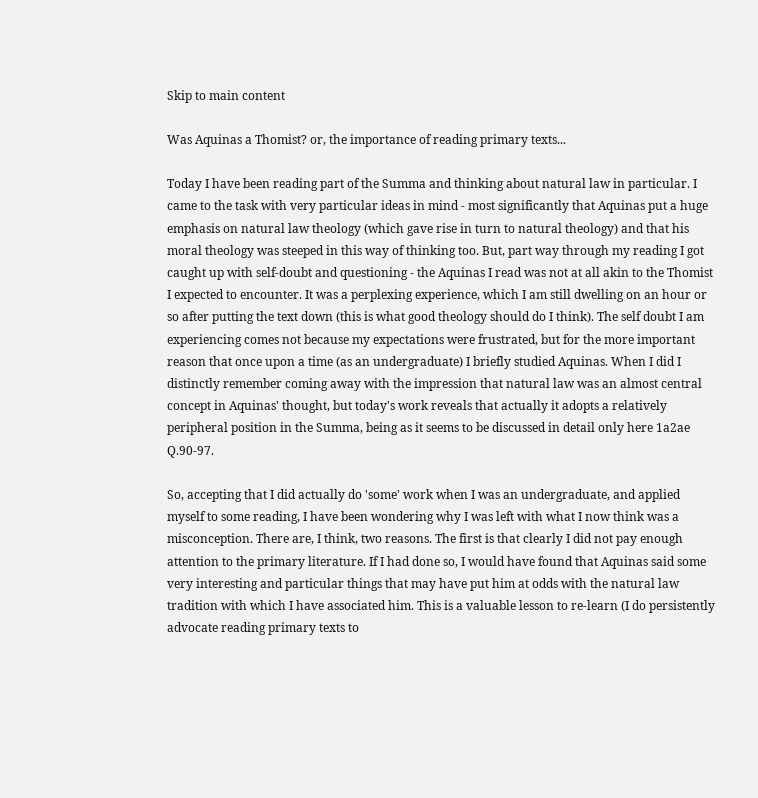Skip to main content

Was Aquinas a Thomist? or, the importance of reading primary texts...

Today I have been reading part of the Summa and thinking about natural law in particular. I came to the task with very particular ideas in mind - most significantly that Aquinas put a huge emphasis on natural law theology (which gave rise in turn to natural theology) and that his moral theology was steeped in this way of thinking too. But, part way through my reading I got caught up with self-doubt and questioning - the Aquinas I read was not at all akin to the Thomist I expected to encounter. It was a perplexing experience, which I am still dwelling on an hour or so after putting the text down (this is what good theology should do I think). The self doubt I am experiencing comes not because my expectations were frustrated, but for the more important reason that once upon a time (as an undergraduate) I briefly studied Aquinas. When I did I distinctly remember coming away with the impression that natural law was an almost central concept in Aquinas' thought, but today's work reveals that actually it adopts a relatively peripheral position in the Summa, being as it seems to be discussed in detail only here 1a2ae Q.90-97.

So, accepting that I did actually do 'some' work when I was an undergraduate, and applied myself to some reading, I have been wondering why I was left with what I now think was a misconception. There are, I think, two reasons. The first is that clearly I did not pay enough attention to the primary literature. If I had done so, I would have found that Aquinas said some very interesting and particular things that may have put him at odds with the natural law tradition with which I have associated him. This is a valuable lesson to re-learn (I do persistently advocate reading primary texts to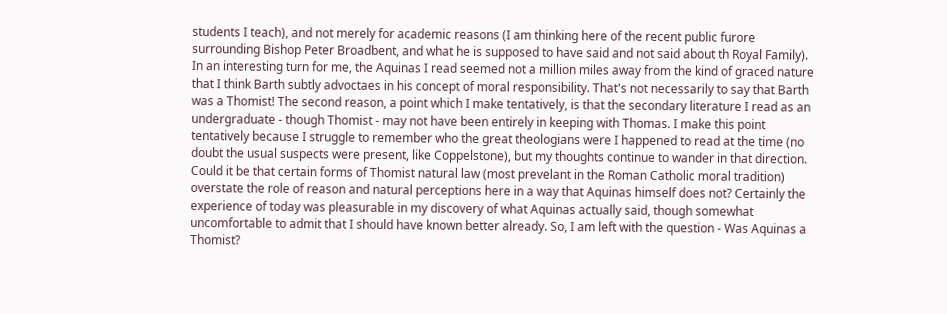students I teach), and not merely for academic reasons (I am thinking here of the recent public furore surrounding Bishop Peter Broadbent, and what he is supposed to have said and not said about th Royal Family). In an interesting turn for me, the Aquinas I read seemed not a million miles away from the kind of graced nature that I think Barth subtly advoctaes in his concept of moral responsibility. That's not necessarily to say that Barth was a Thomist! The second reason, a point which I make tentatively, is that the secondary literature I read as an undergraduate - though Thomist - may not have been entirely in keeping with Thomas. I make this point tentatively because I struggle to remember who the great theologians were I happened to read at the time (no doubt the usual suspects were present, like Coppelstone), but my thoughts continue to wander in that direction. Could it be that certain forms of Thomist natural law (most prevelant in the Roman Catholic moral tradition) overstate the role of reason and natural perceptions here in a way that Aquinas himself does not? Certainly the experience of today was pleasurable in my discovery of what Aquinas actually said, though somewhat uncomfortable to admit that I should have known better already. So, I am left with the question - Was Aquinas a Thomist?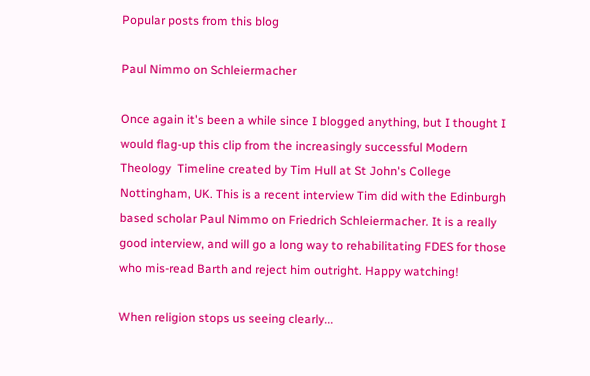Popular posts from this blog

Paul Nimmo on Schleiermacher

Once again it's been a while since I blogged anything, but I thought I would flag-up this clip from the increasingly successful Modern Theology  Timeline created by Tim Hull at St John's College Nottingham, UK. This is a recent interview Tim did with the Edinburgh based scholar Paul Nimmo on Friedrich Schleiermacher. It is a really good interview, and will go a long way to rehabilitating FDES for those who mis-read Barth and reject him outright. Happy watching!

When religion stops us seeing clearly...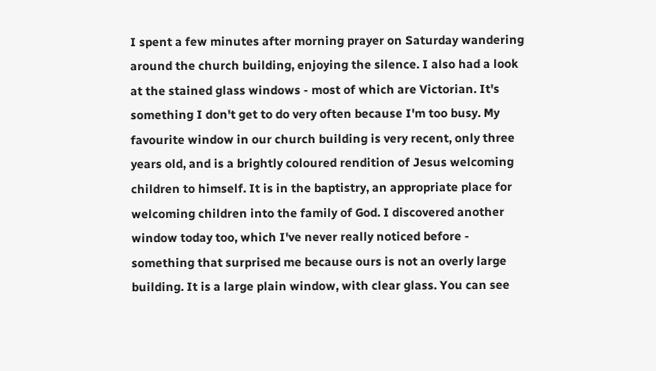I spent a few minutes after morning prayer on Saturday wandering around the church building, enjoying the silence. I also had a look at the stained glass windows - most of which are Victorian. It's something I don't get to do very often because I'm too busy. My favourite window in our church building is very recent, only three years old, and is a brightly coloured rendition of Jesus welcoming children to himself. It is in the baptistry, an appropriate place for welcoming children into the family of God. I discovered another window today too, which I've never really noticed before - something that surprised me because ours is not an overly large building. It is a large plain window, with clear glass. You can see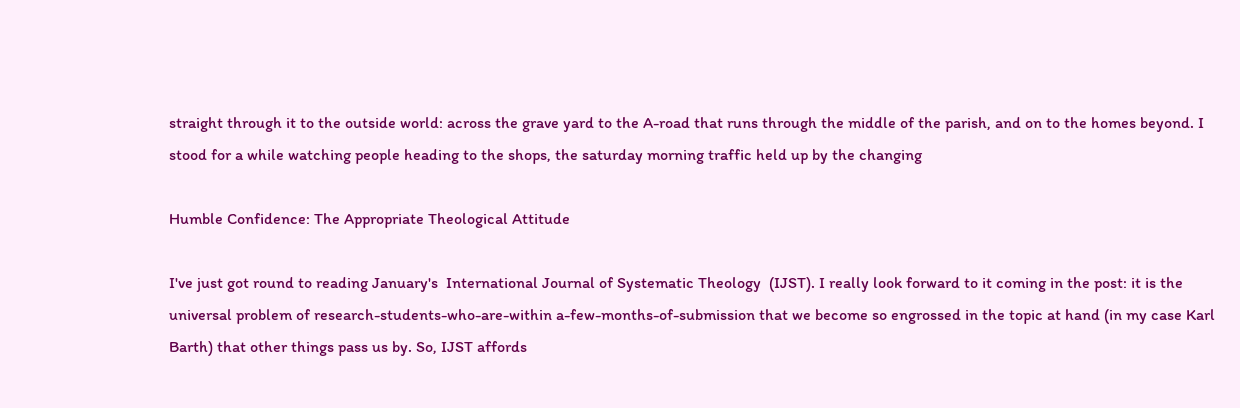straight through it to the outside world: across the grave yard to the A-road that runs through the middle of the parish, and on to the homes beyond. I stood for a while watching people heading to the shops, the saturday morning traffic held up by the changing

Humble Confidence: The Appropriate Theological Attitude

I've just got round to reading January's  International Journal of Systematic Theology  (IJST). I really look forward to it coming in the post: it is the universal problem of research-students-who-are-within a-few-months-of-submission that we become so engrossed in the topic at hand (in my case Karl Barth) that other things pass us by. So, IJST affords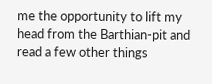me the opportunity to lift my head from the Barthian-pit and read a few other things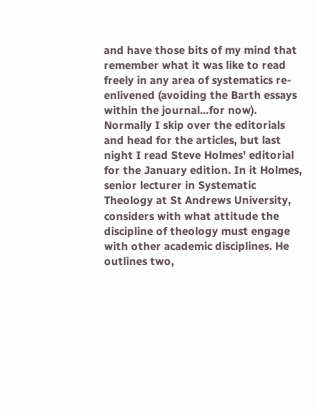and have those bits of my mind that remember what it was like to read freely in any area of systematics re-enlivened (avoiding the Barth essays within the journal...for now). Normally I skip over the editorials and head for the articles, but last night I read Steve Holmes' editorial for the January edition. In it Holmes, senior lecturer in Systematic Theology at St Andrews University, considers with what attitude the discipline of theology must engage with other academic disciplines. He outlines two,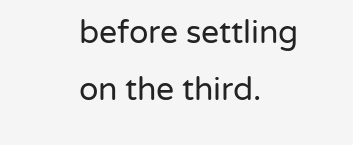before settling on the third.